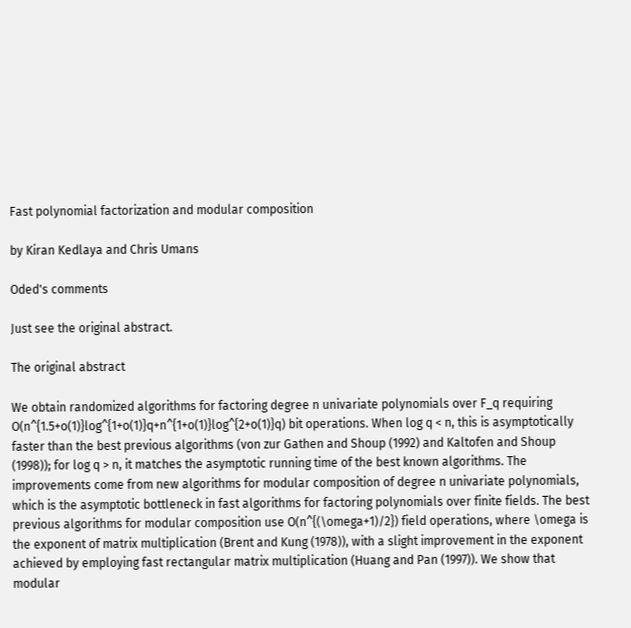Fast polynomial factorization and modular composition

by Kiran Kedlaya and Chris Umans

Oded's comments

Just see the original abstract.

The original abstract

We obtain randomized algorithms for factoring degree n univariate polynomials over F_q requiring O(n^{1.5+o(1)}log^{1+o(1)}q+n^{1+o(1)}log^{2+o(1)}q) bit operations. When log q < n, this is asymptotically faster than the best previous algorithms (von zur Gathen and Shoup (1992) and Kaltofen and Shoup (1998)); for log q > n, it matches the asymptotic running time of the best known algorithms. The improvements come from new algorithms for modular composition of degree n univariate polynomials, which is the asymptotic bottleneck in fast algorithms for factoring polynomials over finite fields. The best previous algorithms for modular composition use O(n^{(\omega+1)/2}) field operations, where \omega is the exponent of matrix multiplication (Brent and Kung (1978)), with a slight improvement in the exponent achieved by employing fast rectangular matrix multiplication (Huang and Pan (1997)). We show that modular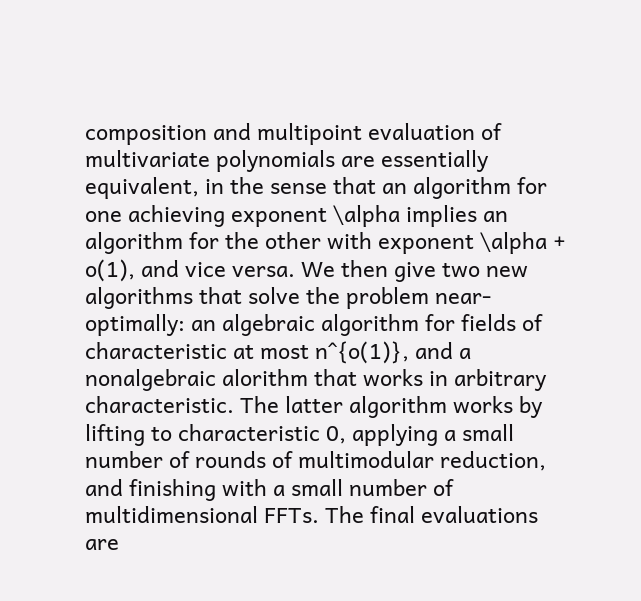composition and multipoint evaluation of multivariate polynomials are essentially equivalent, in the sense that an algorithm for one achieving exponent \alpha implies an algorithm for the other with exponent \alpha + o(1), and vice versa. We then give two new algorithms that solve the problem near-optimally: an algebraic algorithm for fields of characteristic at most n^{o(1)}, and a nonalgebraic alorithm that works in arbitrary characteristic. The latter algorithm works by lifting to characteristic 0, applying a small number of rounds of multimodular reduction, and finishing with a small number of multidimensional FFTs. The final evaluations are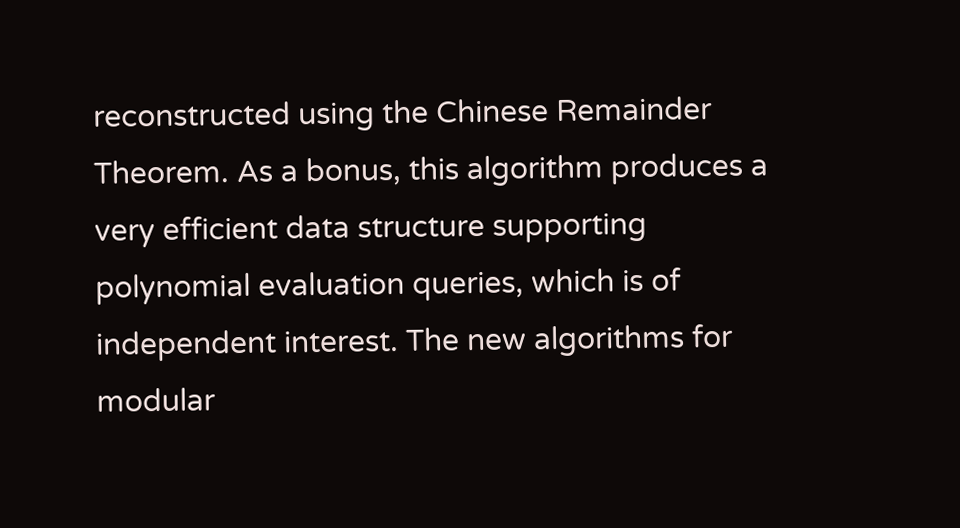reconstructed using the Chinese Remainder Theorem. As a bonus, this algorithm produces a very efficient data structure supporting polynomial evaluation queries, which is of independent interest. The new algorithms for modular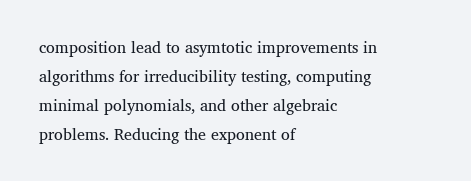composition lead to asymtotic improvements in algorithms for irreducibility testing, computing minimal polynomials, and other algebraic problems. Reducing the exponent of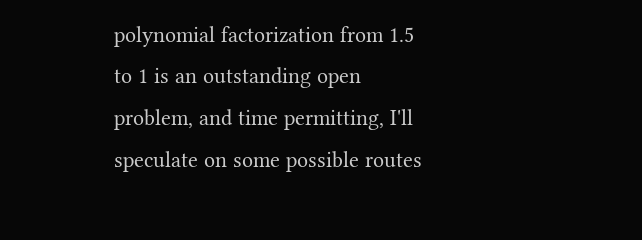polynomial factorization from 1.5 to 1 is an outstanding open problem, and time permitting, I'll speculate on some possible routes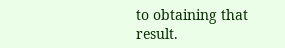to obtaining that result.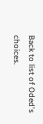Back to list of Oded's choices.